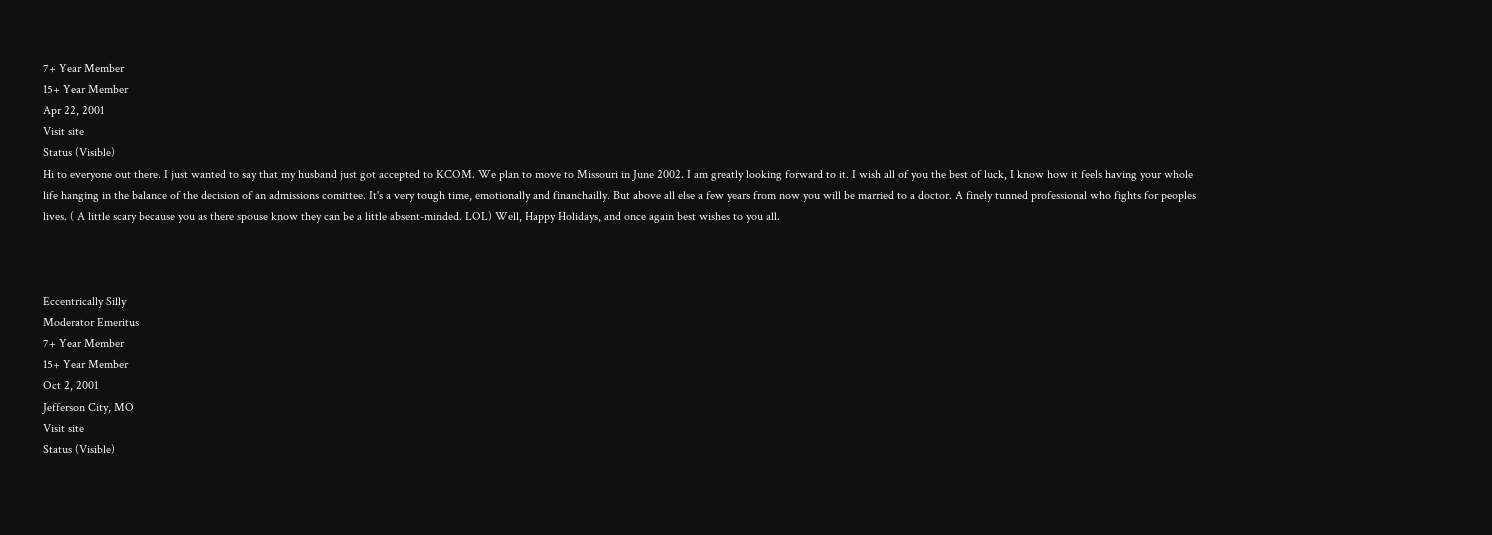7+ Year Member
15+ Year Member
Apr 22, 2001
Visit site
Status (Visible)
Hi to everyone out there. I just wanted to say that my husband just got accepted to KCOM. We plan to move to Missouri in June 2002. I am greatly looking forward to it. I wish all of you the best of luck, I know how it feels having your whole life hanging in the balance of the decision of an admissions comittee. It's a very tough time, emotionally and financhailly. But above all else a few years from now you will be married to a doctor. A finely tunned professional who fights for peoples lives. ( A little scary because you as there spouse know they can be a little absent-minded. LOL) Well, Happy Holidays, and once again best wishes to you all.



Eccentrically Silly
Moderator Emeritus
7+ Year Member
15+ Year Member
Oct 2, 2001
Jefferson City, MO
Visit site
Status (Visible)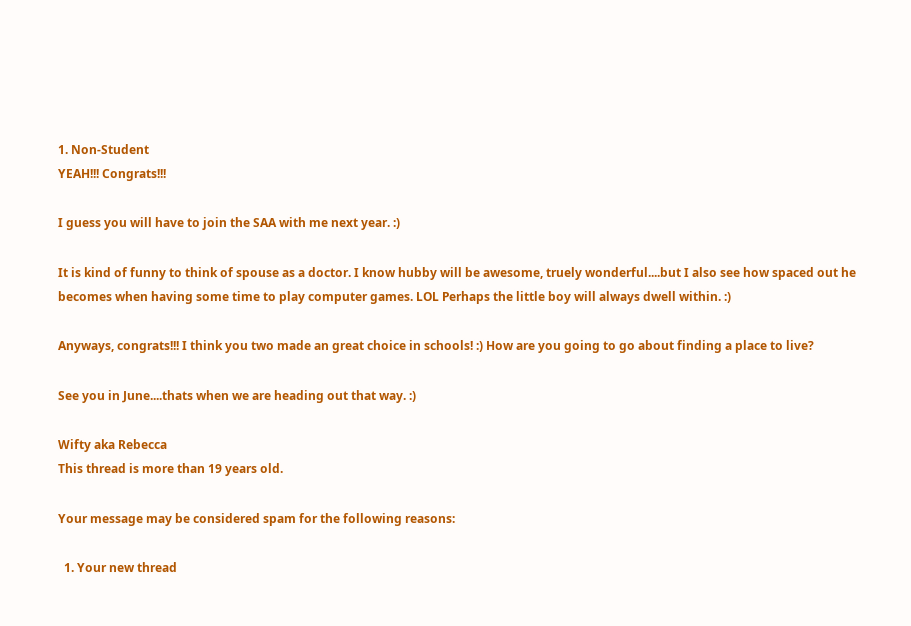1. Non-Student
YEAH!!! Congrats!!!

I guess you will have to join the SAA with me next year. :)

It is kind of funny to think of spouse as a doctor. I know hubby will be awesome, truely wonderful....but I also see how spaced out he becomes when having some time to play computer games. LOL Perhaps the little boy will always dwell within. :)

Anyways, congrats!!! I think you two made an great choice in schools! :) How are you going to go about finding a place to live?

See you in June....thats when we are heading out that way. :)

Wifty aka Rebecca
This thread is more than 19 years old.

Your message may be considered spam for the following reasons:

  1. Your new thread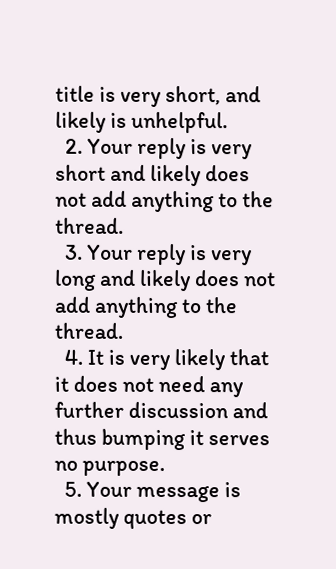title is very short, and likely is unhelpful.
  2. Your reply is very short and likely does not add anything to the thread.
  3. Your reply is very long and likely does not add anything to the thread.
  4. It is very likely that it does not need any further discussion and thus bumping it serves no purpose.
  5. Your message is mostly quotes or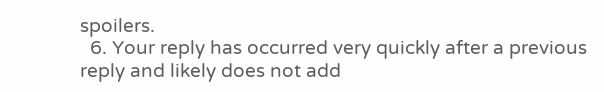spoilers.
  6. Your reply has occurred very quickly after a previous reply and likely does not add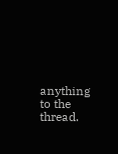anything to the thread.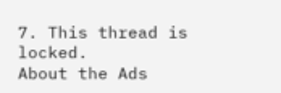7. This thread is locked.
About the Ads